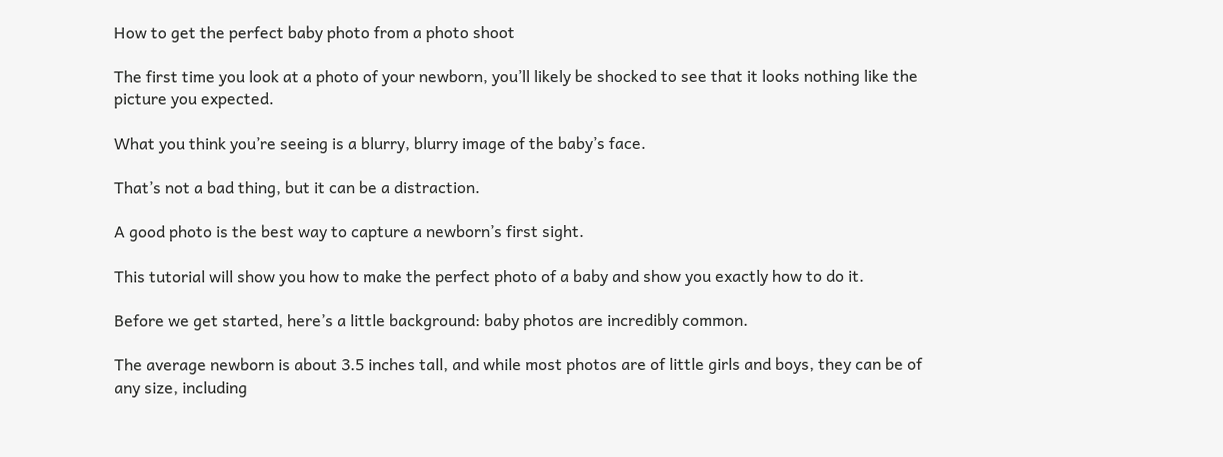How to get the perfect baby photo from a photo shoot

The first time you look at a photo of your newborn, you’ll likely be shocked to see that it looks nothing like the picture you expected.

What you think you’re seeing is a blurry, blurry image of the baby’s face.

That’s not a bad thing, but it can be a distraction.

A good photo is the best way to capture a newborn’s first sight.

This tutorial will show you how to make the perfect photo of a baby and show you exactly how to do it.

Before we get started, here’s a little background: baby photos are incredibly common.

The average newborn is about 3.5 inches tall, and while most photos are of little girls and boys, they can be of any size, including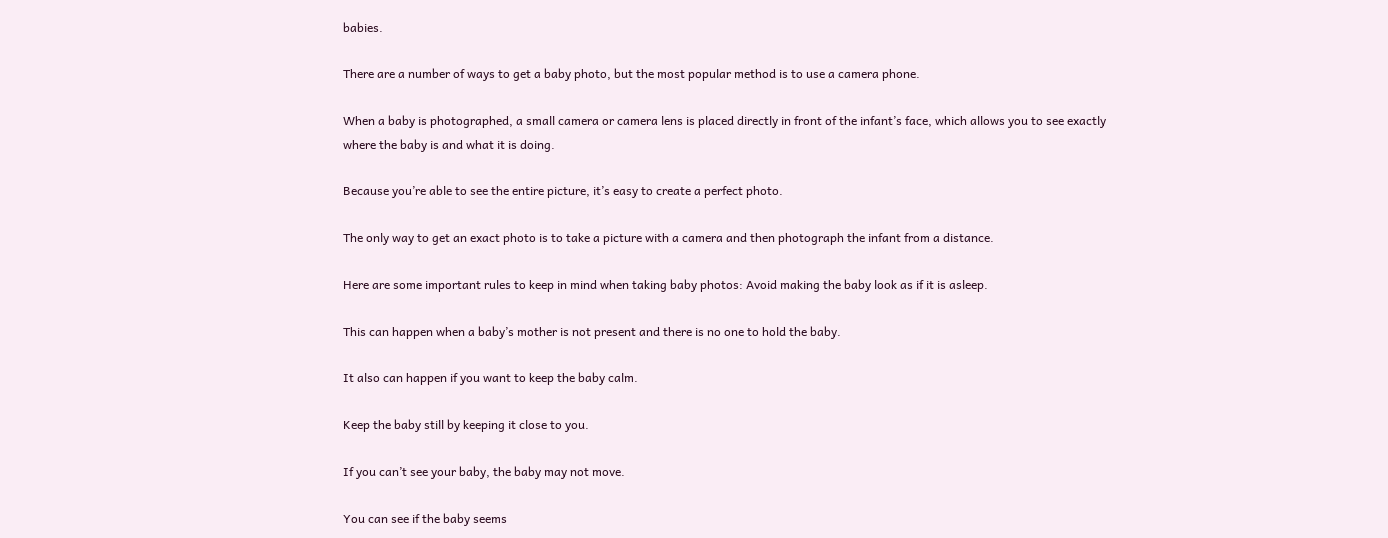babies.

There are a number of ways to get a baby photo, but the most popular method is to use a camera phone.

When a baby is photographed, a small camera or camera lens is placed directly in front of the infant’s face, which allows you to see exactly where the baby is and what it is doing.

Because you’re able to see the entire picture, it’s easy to create a perfect photo.

The only way to get an exact photo is to take a picture with a camera and then photograph the infant from a distance.

Here are some important rules to keep in mind when taking baby photos: Avoid making the baby look as if it is asleep.

This can happen when a baby’s mother is not present and there is no one to hold the baby.

It also can happen if you want to keep the baby calm.

Keep the baby still by keeping it close to you.

If you can’t see your baby, the baby may not move.

You can see if the baby seems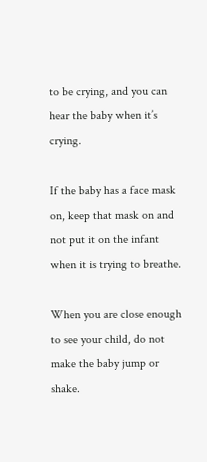to be crying, and you can hear the baby when it’s crying.

If the baby has a face mask on, keep that mask on and not put it on the infant when it is trying to breathe.

When you are close enough to see your child, do not make the baby jump or shake.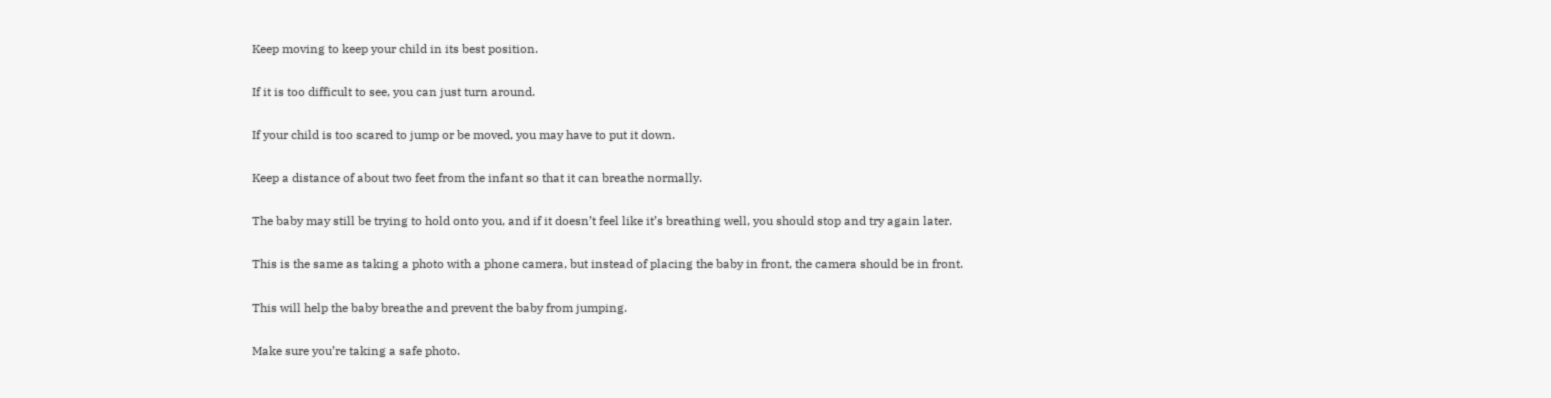Keep moving to keep your child in its best position.

If it is too difficult to see, you can just turn around.

If your child is too scared to jump or be moved, you may have to put it down.

Keep a distance of about two feet from the infant so that it can breathe normally.

The baby may still be trying to hold onto you, and if it doesn’t feel like it’s breathing well, you should stop and try again later.

This is the same as taking a photo with a phone camera, but instead of placing the baby in front, the camera should be in front.

This will help the baby breathe and prevent the baby from jumping.

Make sure you’re taking a safe photo.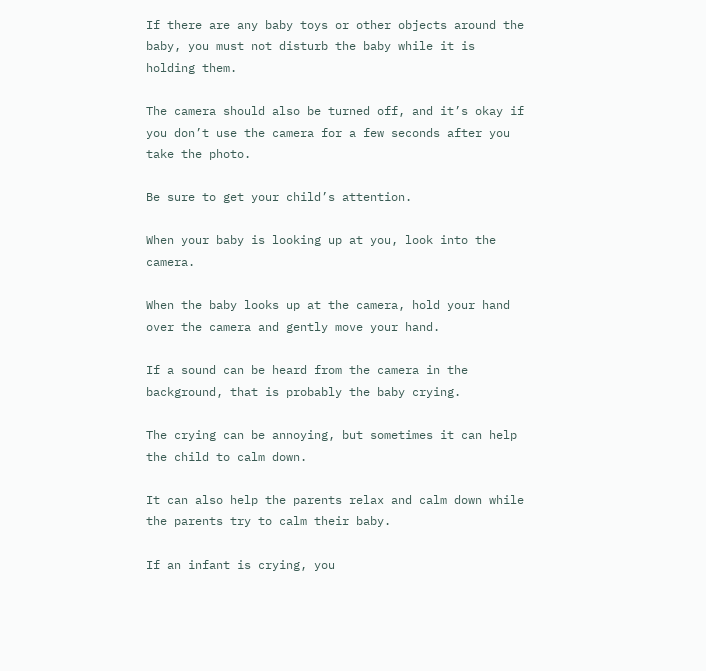If there are any baby toys or other objects around the baby, you must not disturb the baby while it is holding them.

The camera should also be turned off, and it’s okay if you don’t use the camera for a few seconds after you take the photo.

Be sure to get your child’s attention.

When your baby is looking up at you, look into the camera.

When the baby looks up at the camera, hold your hand over the camera and gently move your hand.

If a sound can be heard from the camera in the background, that is probably the baby crying.

The crying can be annoying, but sometimes it can help the child to calm down.

It can also help the parents relax and calm down while the parents try to calm their baby.

If an infant is crying, you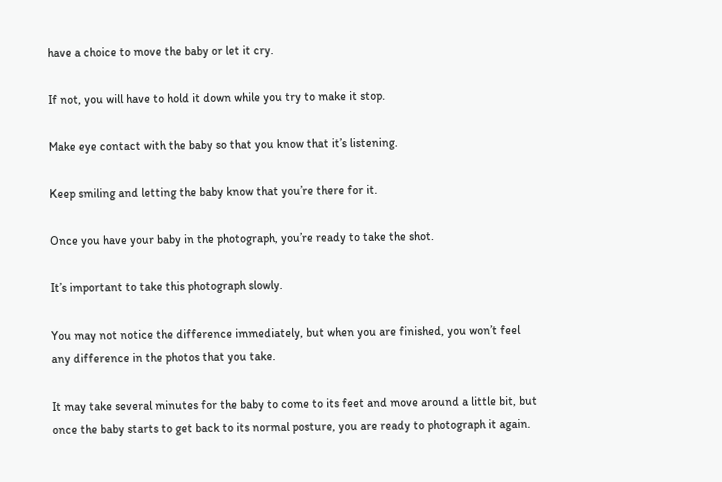have a choice to move the baby or let it cry.

If not, you will have to hold it down while you try to make it stop.

Make eye contact with the baby so that you know that it’s listening.

Keep smiling and letting the baby know that you’re there for it.

Once you have your baby in the photograph, you’re ready to take the shot.

It’s important to take this photograph slowly.

You may not notice the difference immediately, but when you are finished, you won’t feel any difference in the photos that you take.

It may take several minutes for the baby to come to its feet and move around a little bit, but once the baby starts to get back to its normal posture, you are ready to photograph it again.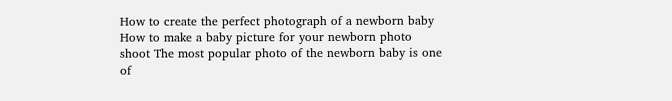How to create the perfect photograph of a newborn baby How to make a baby picture for your newborn photo shoot The most popular photo of the newborn baby is one of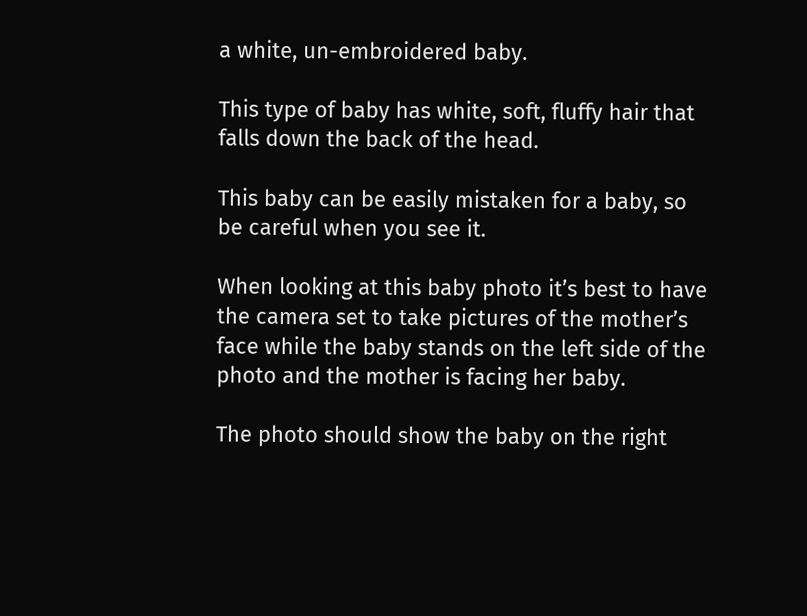a white, un-embroidered baby.

This type of baby has white, soft, fluffy hair that falls down the back of the head.

This baby can be easily mistaken for a baby, so be careful when you see it.

When looking at this baby photo it’s best to have the camera set to take pictures of the mother’s face while the baby stands on the left side of the photo and the mother is facing her baby.

The photo should show the baby on the right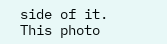side of it. This photo